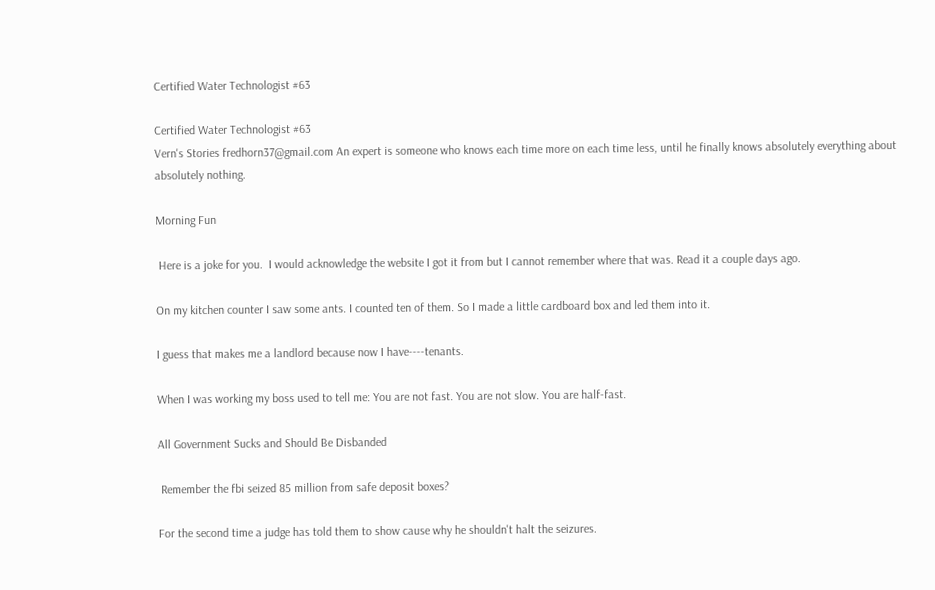Certified Water Technologist #63

Certified Water Technologist #63
Vern's Stories fredhorn37@gmail.com An expert is someone who knows each time more on each time less, until he finally knows absolutely everything about absolutely nothing.

Morning Fun

 Here is a joke for you.  I would acknowledge the website I got it from but I cannot remember where that was. Read it a couple days ago.

On my kitchen counter I saw some ants. I counted ten of them. So I made a little cardboard box and led them into it.

I guess that makes me a landlord because now I have----tenants.

When I was working my boss used to tell me: You are not fast. You are not slow. You are half-fast.

All Government Sucks and Should Be Disbanded

 Remember the fbi seized 85 million from safe deposit boxes?

For the second time a judge has told them to show cause why he shouldn't halt the seizures.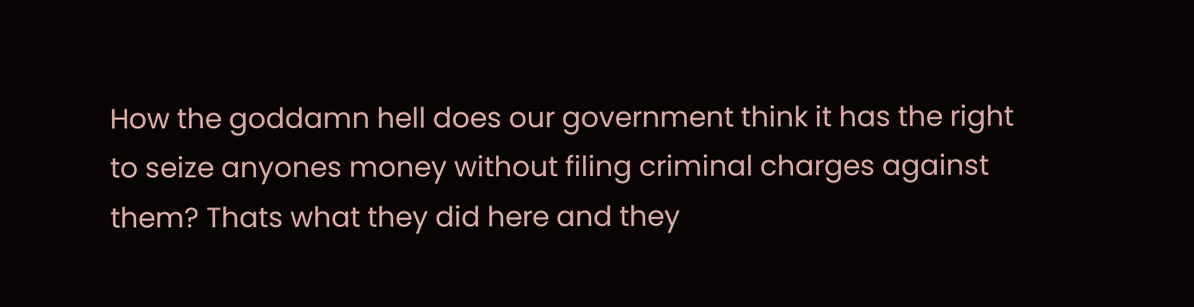How the goddamn hell does our government think it has the right to seize anyones money without filing criminal charges against them? Thats what they did here and they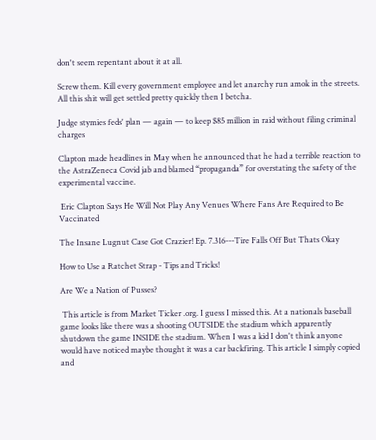don't seem repentant about it at all.

Screw them. Kill every government employee and let anarchy run amok in the streets. All this shit will get settled pretty quickly then I betcha.

Judge stymies feds' plan — again — to keep $85 million in raid without filing criminal charges

Clapton made headlines in May when he announced that he had a terrible reaction to the AstraZeneca Covid jab and blamed “propaganda” for overstating the safety of the experimental vaccine.

 Eric Clapton Says He Will Not Play Any Venues Where Fans Are Required to Be Vaccinated

The Insane Lugnut Case Got Crazier! Ep. 7.316---Tire Falls Off But Thats Okay

How to Use a Ratchet Strap - Tips and Tricks!

Are We a Nation of Pusses?

 This article is from Market Ticker .org. I guess I missed this. At a nationals baseball game looks like there was a shooting OUTSIDE the stadium which apparently shutdown the game INSIDE the stadium. When I was a kid I don't think anyone would have noticed maybe thought it was a car backfiring. This article I simply copied and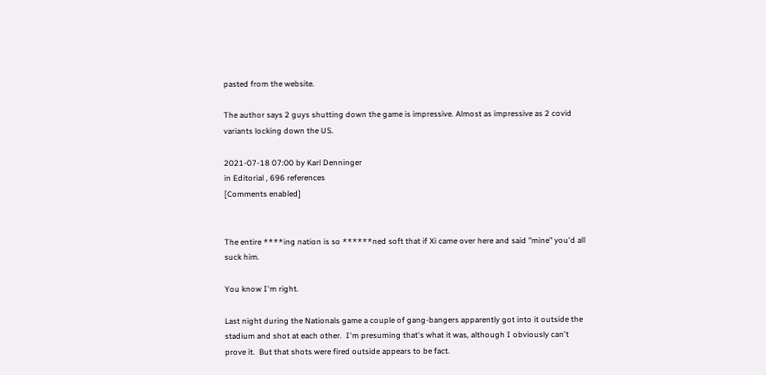pasted from the website.

The author says 2 guys shutting down the game is impressive. Almost as impressive as 2 covid variants locking down the US.

2021-07-18 07:00 by Karl Denninger
in Editorial , 696 references
[Comments enabled]


The entire ****ing nation is so ******ned soft that if Xi came over here and said "mine" you'd all suck him.

You know I'm right.

Last night during the Nationals game a couple of gang-bangers apparently got into it outside the stadium and shot at each other.  I'm presuming that's what it was, although I obviously can't prove it.  But that shots were fired outside appears to be fact.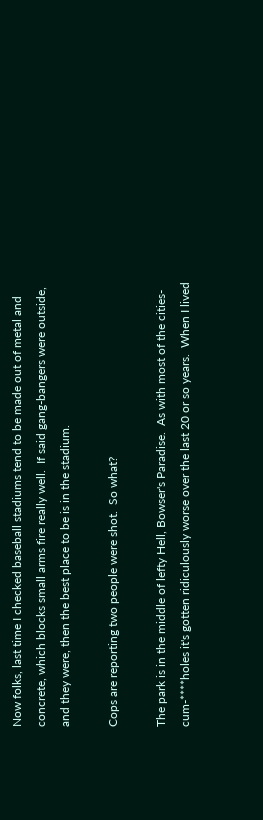Now folks, last time I checked baseball stadiums tend to be made out of metal and concrete, which blocks small arms fire really well.  If said gang-bangers were outside, and they were, then the best place to be is in the stadium.

Cops are reporting two people were shot.  So what?

The park is in the middle of lefty Hell, Bowser's Paradise.  As with most of the cities-cum-****holes it's gotten ridiculously worse over the last 20 or so years.  When I lived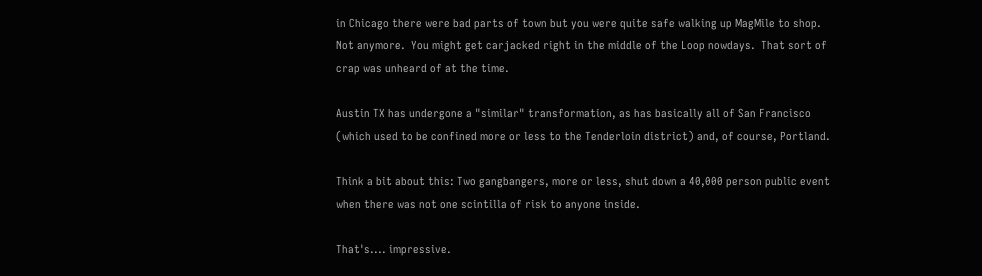in Chicago there were bad parts of town but you were quite safe walking up MagMile to shop.  Not anymore.  You might get carjacked right in the middle of the Loop nowdays.  That sort of crap was unheard of at the time.

Austin TX has undergone a "similar" transformation, as has basically all of San Francisco (which used to be confined more or less to the Tenderloin district) and, of course, Portland.

Think a bit about this: Two gangbangers, more or less, shut down a 40,000 person public event when there was not one scintilla of risk to anyone inside.

That's.... impressive.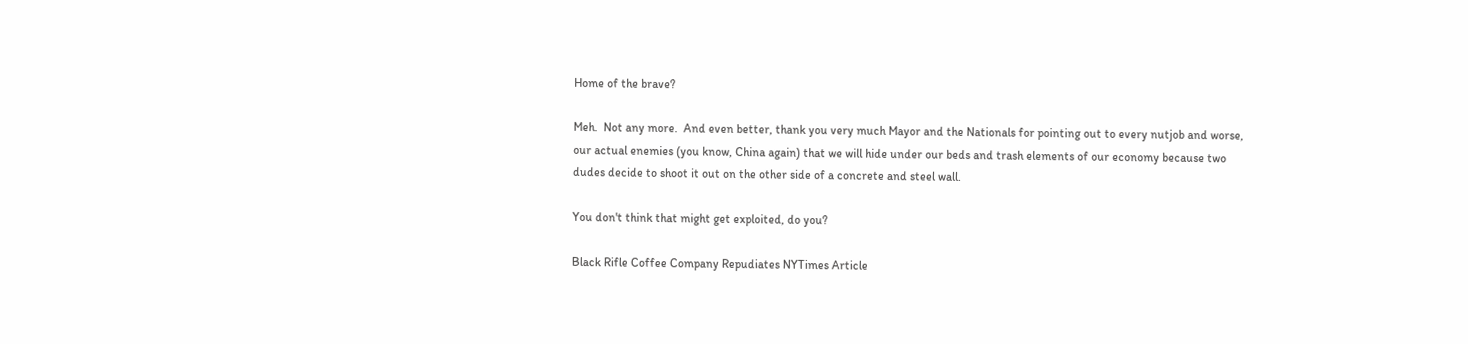Home of the brave?

Meh.  Not any more.  And even better, thank you very much Mayor and the Nationals for pointing out to every nutjob and worse, our actual enemies (you know, China again) that we will hide under our beds and trash elements of our economy because two dudes decide to shoot it out on the other side of a concrete and steel wall.

You don't think that might get exploited, do you?

Black Rifle Coffee Company Repudiates NYTimes Article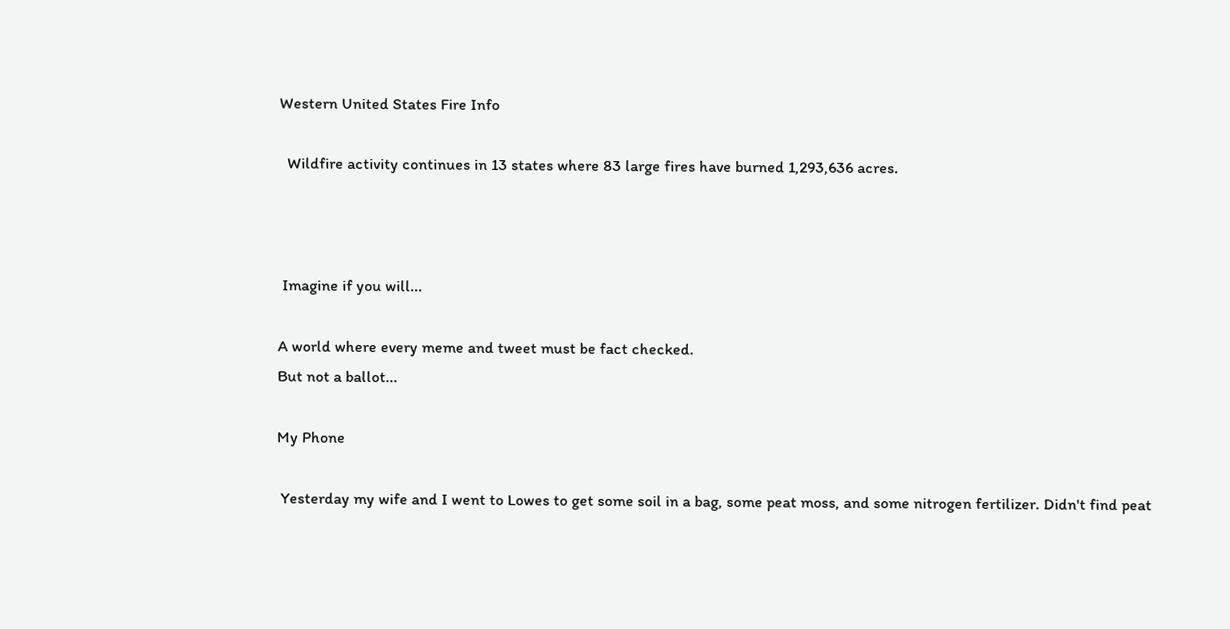Western United States Fire Info

  Wildfire activity continues in 13 states where 83 large fires have burned 1,293,636 acres.



 Imagine if you will...

A world where every meme and tweet must be fact checked.
But not a ballot...

My Phone

 Yesterday my wife and I went to Lowes to get some soil in a bag, some peat moss, and some nitrogen fertilizer. Didn't find peat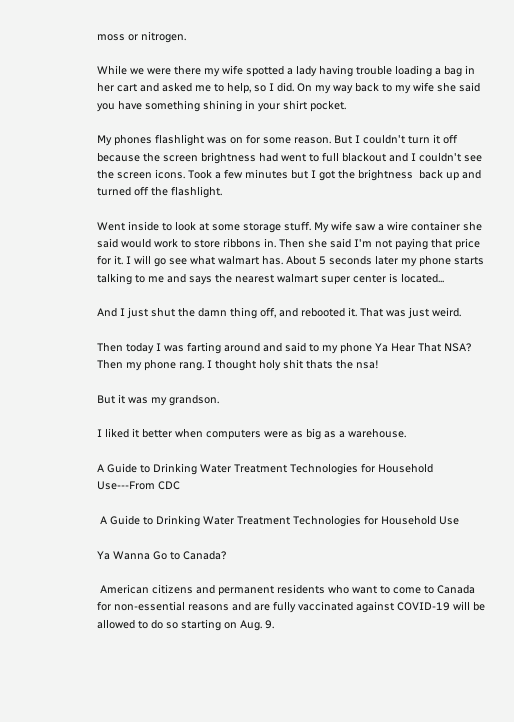moss or nitrogen.

While we were there my wife spotted a lady having trouble loading a bag in her cart and asked me to help, so I did. On my way back to my wife she said you have something shining in your shirt pocket.

My phones flashlight was on for some reason. But I couldn't turn it off because the screen brightness had went to full blackout and I couldn't see the screen icons. Took a few minutes but I got the brightness  back up and turned off the flashlight.

Went inside to look at some storage stuff. My wife saw a wire container she said would work to store ribbons in. Then she said I'm not paying that price for it. I will go see what walmart has. About 5 seconds later my phone starts talking to me and says the nearest walmart super center is located...

And I just shut the damn thing off, and rebooted it. That was just weird.

Then today I was farting around and said to my phone Ya Hear That NSA? Then my phone rang. I thought holy shit thats the nsa!

But it was my grandson.

I liked it better when computers were as big as a warehouse.

A Guide to Drinking Water Treatment Technologies for Household Use---From CDC

 A Guide to Drinking Water Treatment Technologies for Household Use

Ya Wanna Go to Canada?

 American citizens and permanent residents who want to come to Canada for non-essential reasons and are fully vaccinated against COVID-19 will be allowed to do so starting on Aug. 9.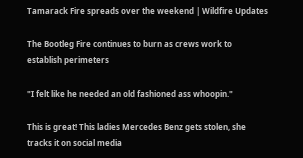Tamarack Fire spreads over the weekend | Wildfire Updates

The Bootleg Fire continues to burn as crews work to establish perimeters

"I felt like he needed an old fashioned ass whoopin."

This is great! This ladies Mercedes Benz gets stolen, she tracks it on social media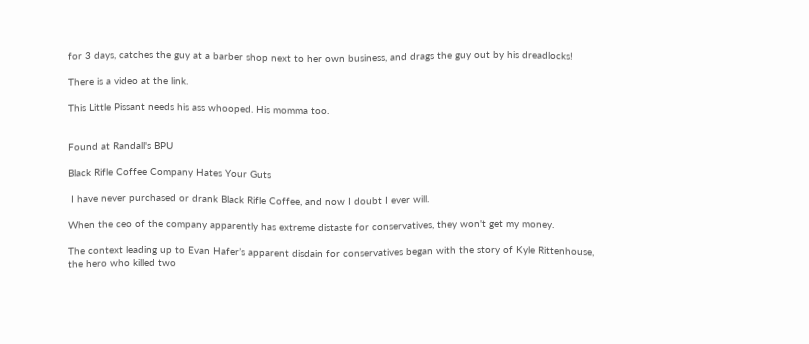for 3 days, catches the guy at a barber shop next to her own business, and drags the guy out by his dreadlocks!

There is a video at the link.

This Little Pissant needs his ass whooped. His momma too.


Found at Randall's BPU

Black Rifle Coffee Company Hates Your Guts

 I have never purchased or drank Black Rifle Coffee, and now I doubt I ever will.

When the ceo of the company apparently has extreme distaste for conservatives, they won't get my money.

The context leading up to Evan Hafer’s apparent disdain for conservatives began with the story of Kyle Rittenhouse, the hero who killed two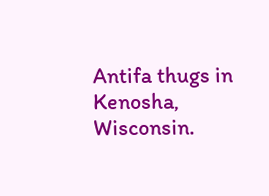Antifa thugs in Kenosha, Wisconsin.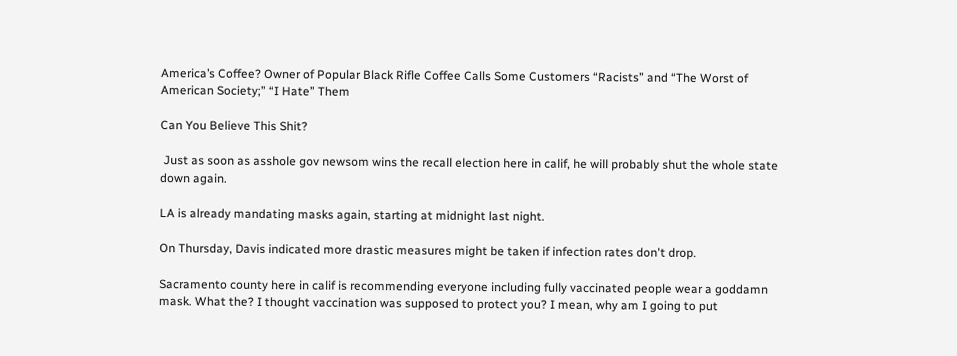America’s Coffee? Owner of Popular Black Rifle Coffee Calls Some Customers “Racists” and “The Worst of American Society;” “I Hate” Them

Can You Believe This Shit?

 Just as soon as asshole gov newsom wins the recall election here in calif, he will probably shut the whole state down again.

LA is already mandating masks again, starting at midnight last night.

On Thursday, Davis indicated more drastic measures might be taken if infection rates don't drop.

Sacramento county here in calif is recommending everyone including fully vaccinated people wear a goddamn mask. What the? I thought vaccination was supposed to protect you? I mean, why am I going to put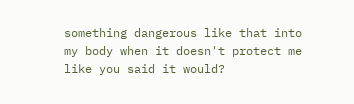something dangerous like that into my body when it doesn't protect me like you said it would?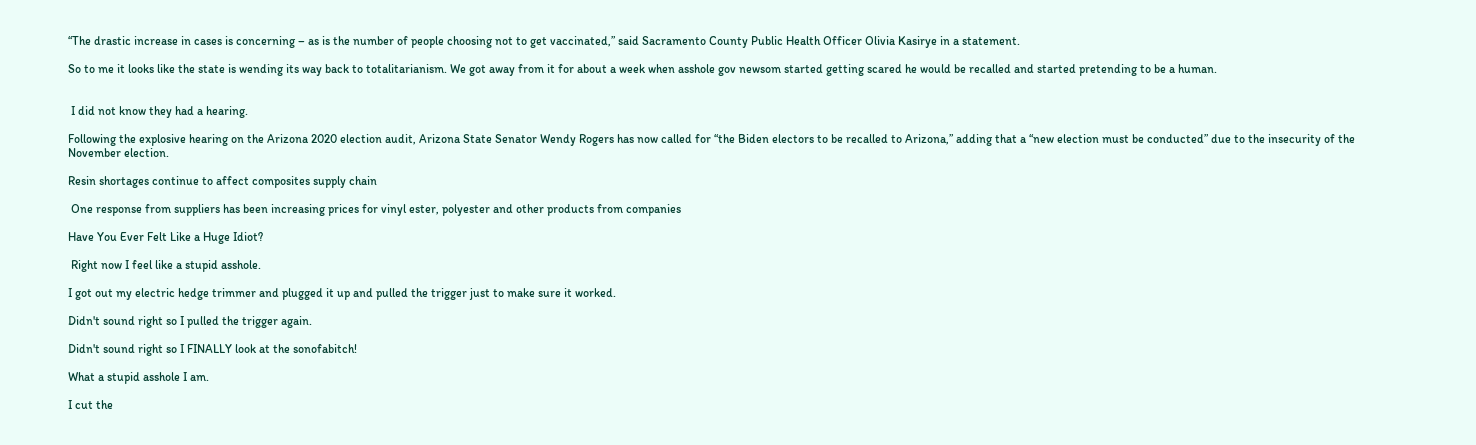“The drastic increase in cases is concerning – as is the number of people choosing not to get vaccinated,” said Sacramento County Public Health Officer Olivia Kasirye in a statement.

So to me it looks like the state is wending its way back to totalitarianism. We got away from it for about a week when asshole gov newsom started getting scared he would be recalled and started pretending to be a human.


 I did not know they had a hearing.

Following the explosive hearing on the Arizona 2020 election audit, Arizona State Senator Wendy Rogers has now called for “the Biden electors to be recalled to Arizona,” adding that a “new election must be conducted” due to the insecurity of the November election.

Resin shortages continue to affect composites supply chain

 One response from suppliers has been increasing prices for vinyl ester, polyester and other products from companies

Have You Ever Felt Like a Huge Idiot?

 Right now I feel like a stupid asshole.

I got out my electric hedge trimmer and plugged it up and pulled the trigger just to make sure it worked.

Didn't sound right so I pulled the trigger again.

Didn't sound right so I FINALLY look at the sonofabitch!

What a stupid asshole I am.

I cut the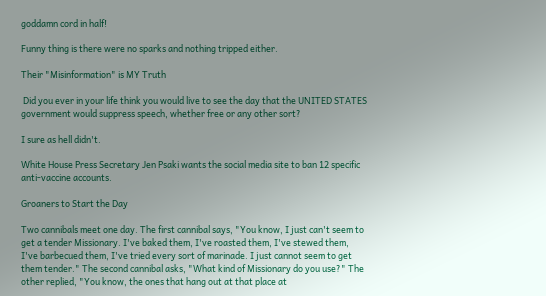goddamn cord in half!

Funny thing is there were no sparks and nothing tripped either.

Their "Misinformation" is MY Truth

 Did you ever in your life think you would live to see the day that the UNITED STATES government would suppress speech, whether free or any other sort?

I sure as hell didn't.

White House Press Secretary Jen Psaki wants the social media site to ban 12 specific anti-vaccine accounts.

Groaners to Start the Day

Two cannibals meet one day. The first cannibal says, "You know, I just can't seem to get a tender Missionary. I've baked them, I've roasted them, I've stewed them, I've barbecued them, I've tried every sort of marinade. I just cannot seem to get them tender." The second cannibal asks, "What kind of Missionary do you use?" The other replied, "You know, the ones that hang out at that place at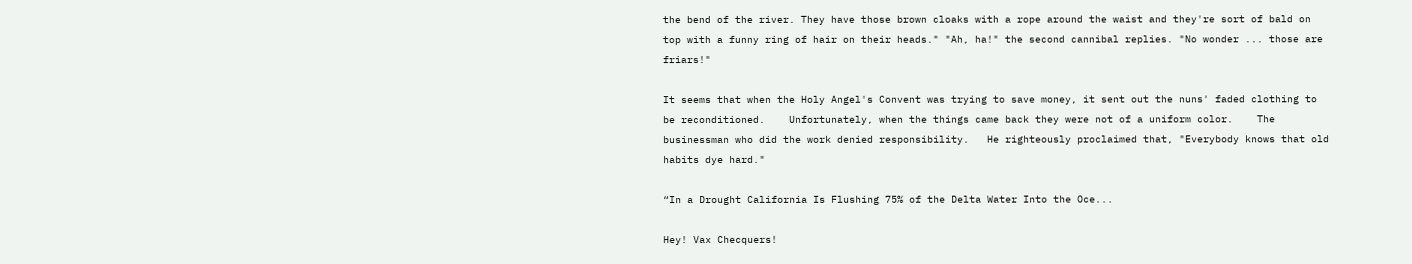the bend of the river. They have those brown cloaks with a rope around the waist and they're sort of bald on top with a funny ring of hair on their heads." "Ah, ha!" the second cannibal replies. "No wonder ... those are friars!"

It seems that when the Holy Angel's Convent was trying to save money, it sent out the nuns' faded clothing to be reconditioned.    Unfortunately, when the things came back they were not of a uniform color.    The businessman who did the work denied responsibility.   He righteously proclaimed that, "Everybody knows that old habits dye hard."

“In a Drought California Is Flushing 75% of the Delta Water Into the Oce...

Hey! Vax Checquers!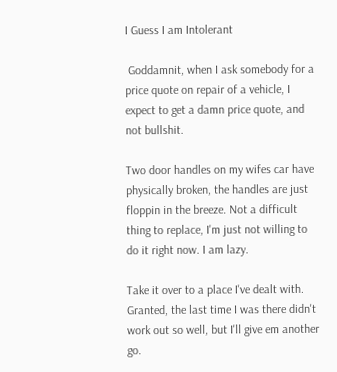I Guess I am Intolerant

 Goddamnit, when I ask somebody for a price quote on repair of a vehicle, I expect to get a damn price quote, and not bullshit.

Two door handles on my wifes car have physically broken, the handles are just floppin in the breeze. Not a difficult thing to replace, I'm just not willing to do it right now. I am lazy.

Take it over to a place I've dealt with. Granted, the last time I was there didn't work out so well, but I'll give em another go.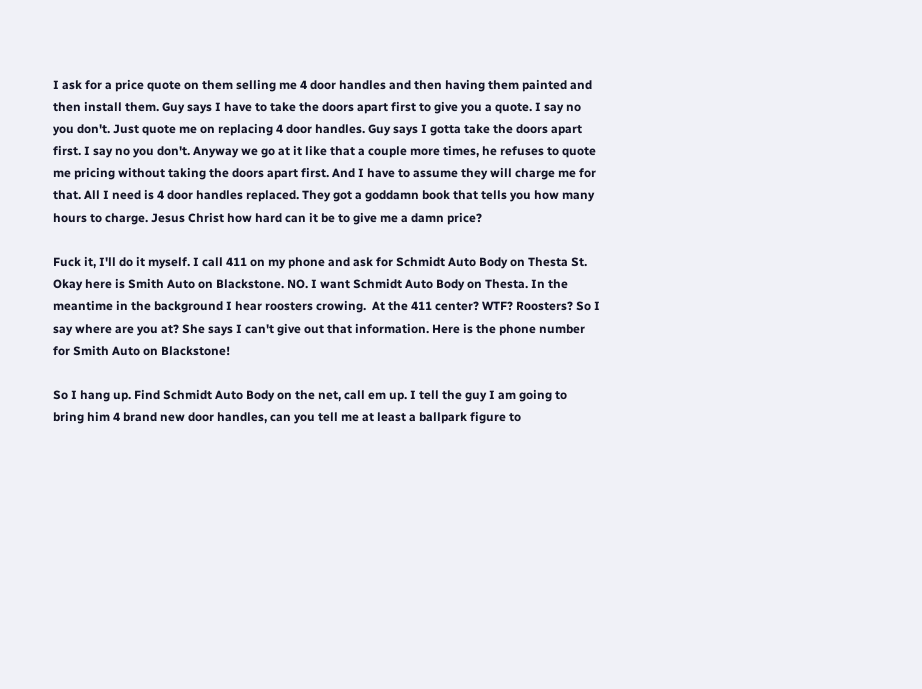I ask for a price quote on them selling me 4 door handles and then having them painted and then install them. Guy says I have to take the doors apart first to give you a quote. I say no you don't. Just quote me on replacing 4 door handles. Guy says I gotta take the doors apart first. I say no you don't. Anyway we go at it like that a couple more times, he refuses to quote me pricing without taking the doors apart first. And I have to assume they will charge me for that. All I need is 4 door handles replaced. They got a goddamn book that tells you how many hours to charge. Jesus Christ how hard can it be to give me a damn price?

Fuck it, I'll do it myself. I call 411 on my phone and ask for Schmidt Auto Body on Thesta St. Okay here is Smith Auto on Blackstone. NO. I want Schmidt Auto Body on Thesta. In the meantime in the background I hear roosters crowing.  At the 411 center? WTF? Roosters? So I say where are you at? She says I can't give out that information. Here is the phone number for Smith Auto on Blackstone!

So I hang up. Find Schmidt Auto Body on the net, call em up. I tell the guy I am going to bring him 4 brand new door handles, can you tell me at least a ballpark figure to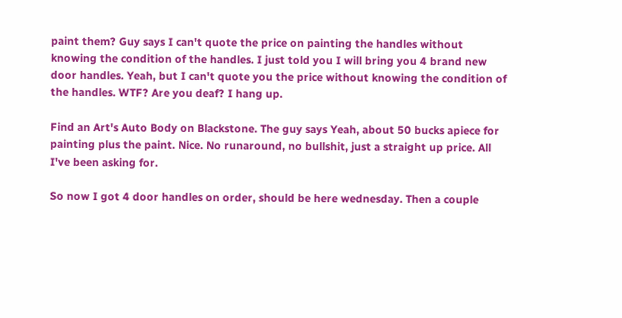paint them? Guy says I can't quote the price on painting the handles without knowing the condition of the handles. I just told you I will bring you 4 brand new door handles. Yeah, but I can't quote you the price without knowing the condition of the handles. WTF? Are you deaf? I hang up.

Find an Art's Auto Body on Blackstone. The guy says Yeah, about 50 bucks apiece for painting plus the paint. Nice. No runaround, no bullshit, just a straight up price. All I've been asking for.

So now I got 4 door handles on order, should be here wednesday. Then a couple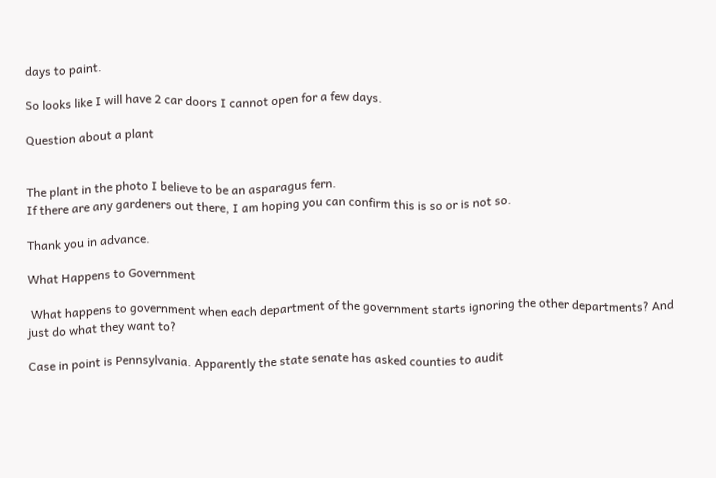days to paint.

So looks like I will have 2 car doors I cannot open for a few days.

Question about a plant


The plant in the photo I believe to be an asparagus fern.
If there are any gardeners out there, I am hoping you can confirm this is so or is not so.

Thank you in advance.

What Happens to Government

 What happens to government when each department of the government starts ignoring the other departments? And just do what they want to?

Case in point is Pennsylvania. Apparently the state senate has asked counties to audit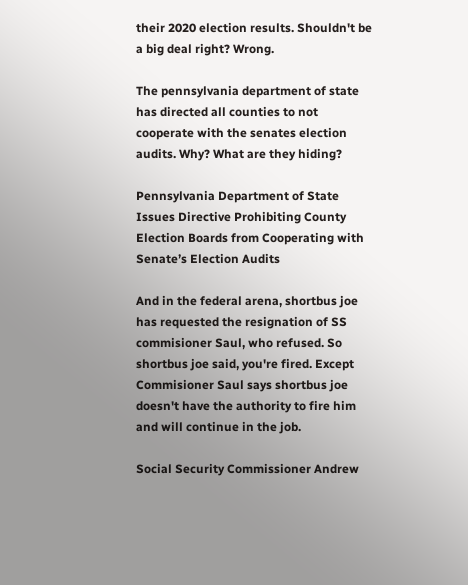their 2020 election results. Shouldn't be a big deal right? Wrong.

The pennsylvania department of state has directed all counties to not cooperate with the senates election audits. Why? What are they hiding?

Pennsylvania Department of State Issues Directive Prohibiting County Election Boards from Cooperating with Senate’s Election Audits

And in the federal arena, shortbus joe has requested the resignation of SS commisioner Saul, who refused. So shortbus joe said, you're fired. Except Commisioner Saul says shortbus joe doesn't have the authority to fire him and will continue in the job.

Social Security Commissioner Andrew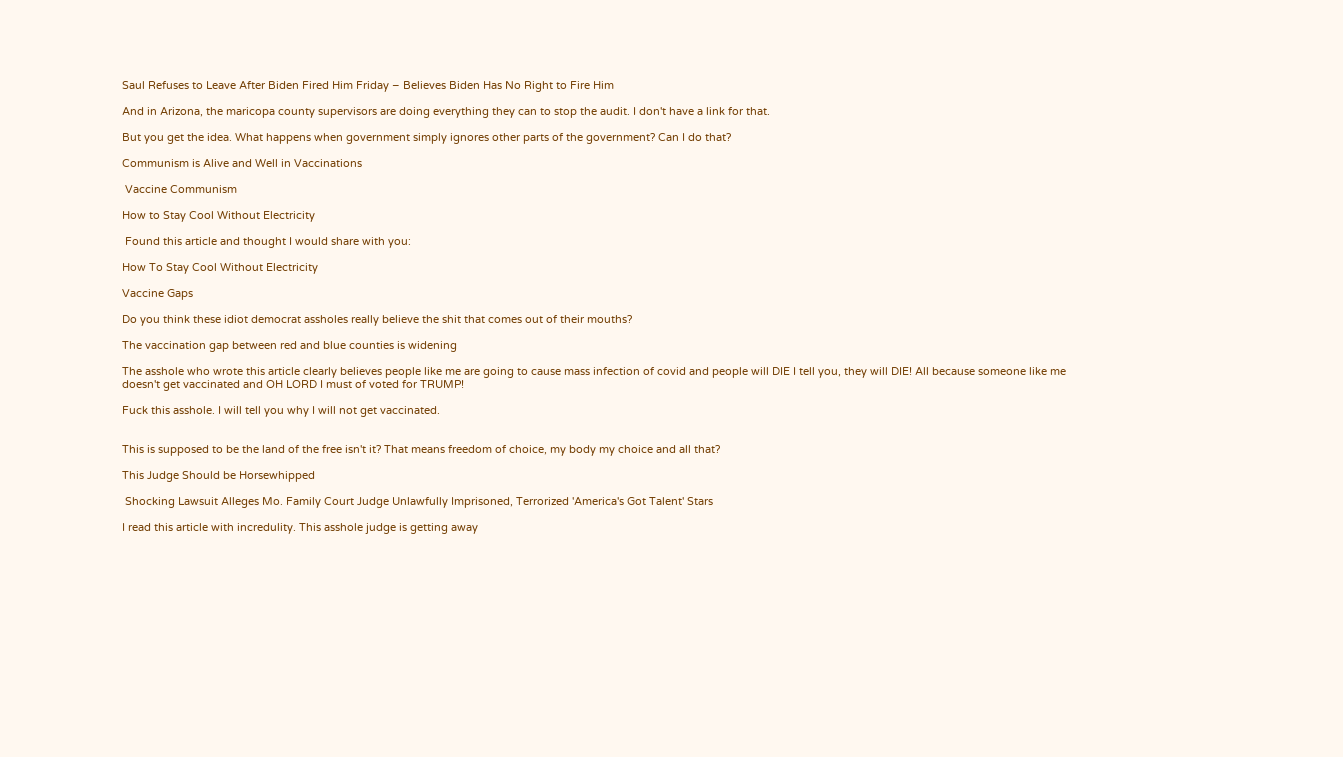Saul Refuses to Leave After Biden Fired Him Friday – Believes Biden Has No Right to Fire Him

And in Arizona, the maricopa county supervisors are doing everything they can to stop the audit. I don't have a link for that.

But you get the idea. What happens when government simply ignores other parts of the government? Can I do that?

Communism is Alive and Well in Vaccinations

 Vaccine Communism

How to Stay Cool Without Electricity

 Found this article and thought I would share with you:

How To Stay Cool Without Electricity

Vaccine Gaps

Do you think these idiot democrat assholes really believe the shit that comes out of their mouths?

The vaccination gap between red and blue counties is widening

The asshole who wrote this article clearly believes people like me are going to cause mass infection of covid and people will DIE I tell you, they will DIE! All because someone like me doesn't get vaccinated and OH LORD I must of voted for TRUMP!

Fuck this asshole. I will tell you why I will not get vaccinated.


This is supposed to be the land of the free isn't it? That means freedom of choice, my body my choice and all that?

This Judge Should be Horsewhipped

 Shocking Lawsuit Alleges Mo. Family Court Judge Unlawfully Imprisoned, Terrorized 'America's Got Talent' Stars

I read this article with incredulity. This asshole judge is getting away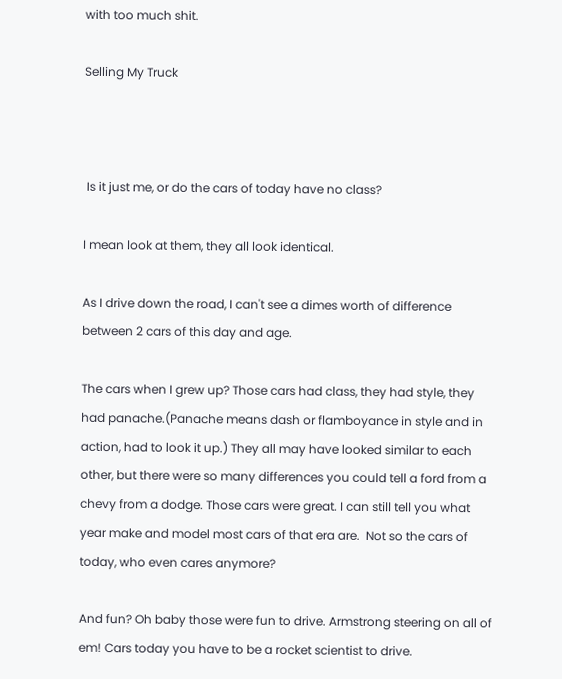with too much shit.

Selling My Truck



 Is it just me, or do the cars of today have no class?

I mean look at them, they all look identical.

As I drive down the road, I can't see a dimes worth of difference between 2 cars of this day and age.

The cars when I grew up? Those cars had class, they had style, they had panache.(Panache means dash or flamboyance in style and in action, had to look it up.) They all may have looked similar to each other, but there were so many differences you could tell a ford from a chevy from a dodge. Those cars were great. I can still tell you what year make and model most cars of that era are.  Not so the cars of today, who even cares anymore?

And fun? Oh baby those were fun to drive. Armstrong steering on all of em! Cars today you have to be a rocket scientist to drive.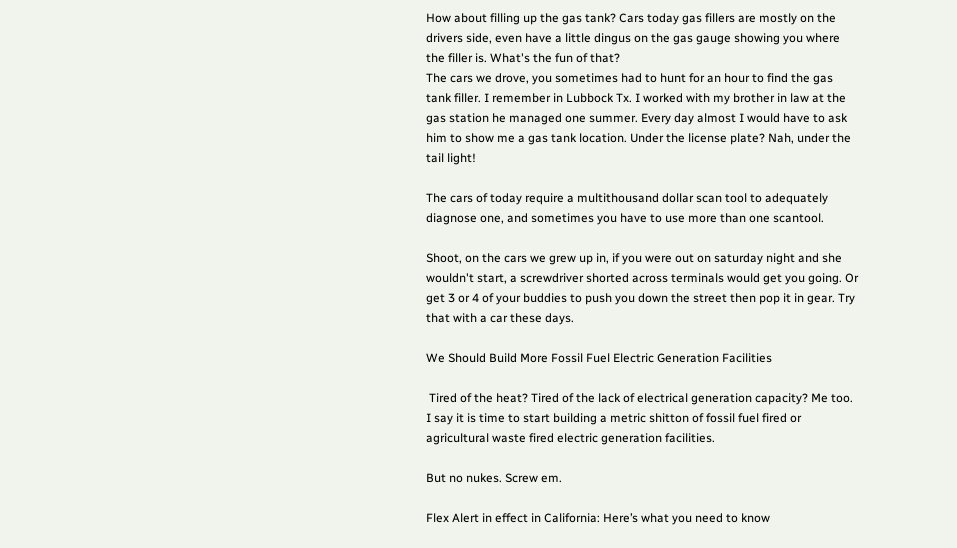How about filling up the gas tank? Cars today gas fillers are mostly on the drivers side, even have a little dingus on the gas gauge showing you where the filler is. What's the fun of that?
The cars we drove, you sometimes had to hunt for an hour to find the gas tank filler. I remember in Lubbock Tx. I worked with my brother in law at the gas station he managed one summer. Every day almost I would have to ask him to show me a gas tank location. Under the license plate? Nah, under the tail light!

The cars of today require a multithousand dollar scan tool to adequately diagnose one, and sometimes you have to use more than one scantool.

Shoot, on the cars we grew up in, if you were out on saturday night and she wouldn't start, a screwdriver shorted across terminals would get you going. Or get 3 or 4 of your buddies to push you down the street then pop it in gear. Try that with a car these days.

We Should Build More Fossil Fuel Electric Generation Facilities

 Tired of the heat? Tired of the lack of electrical generation capacity? Me too. I say it is time to start building a metric shitton of fossil fuel fired or agricultural waste fired electric generation facilities.

But no nukes. Screw em.

Flex Alert in effect in California: Here’s what you need to know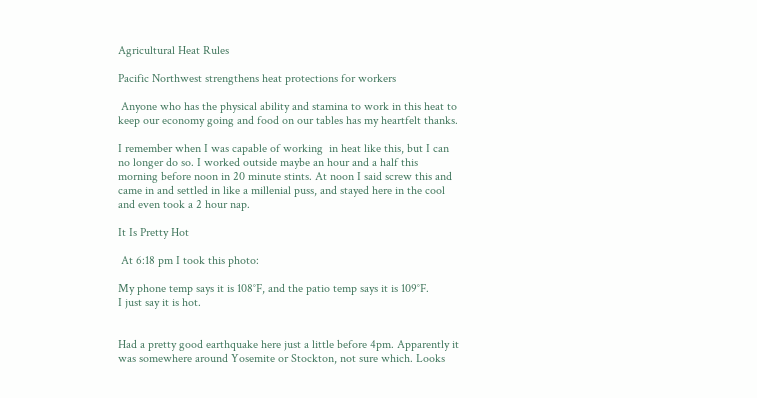Agricultural Heat Rules

Pacific Northwest strengthens heat protections for workers

 Anyone who has the physical ability and stamina to work in this heat to keep our economy going and food on our tables has my heartfelt thanks.

I remember when I was capable of working  in heat like this, but I can no longer do so. I worked outside maybe an hour and a half this morning before noon in 20 minute stints. At noon I said screw this and came in and settled in like a millenial puss, and stayed here in the cool and even took a 2 hour nap.

It Is Pretty Hot

 At 6:18 pm I took this photo:

My phone temp says it is 108°F, and the patio temp says it is 109°F.
I just say it is hot.


Had a pretty good earthquake here just a little before 4pm. Apparently it was somewhere around Yosemite or Stockton, not sure which. Looks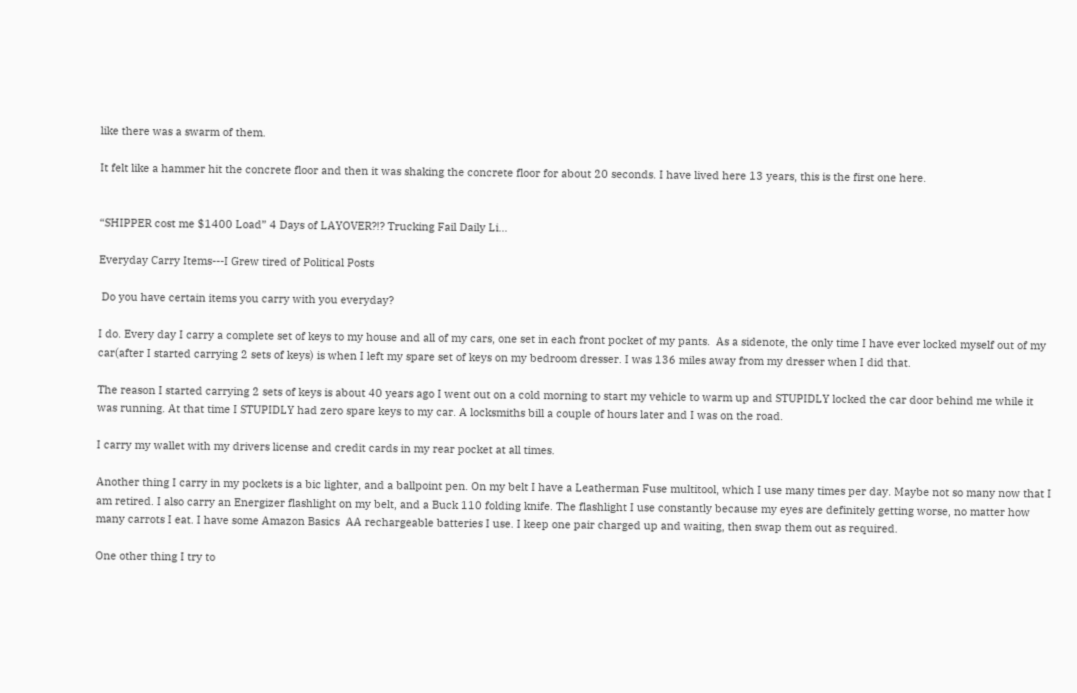like there was a swarm of them.

It felt like a hammer hit the concrete floor and then it was shaking the concrete floor for about 20 seconds. I have lived here 13 years, this is the first one here.


“SHIPPER cost me $1400 Load” 4 Days of LAYOVER?!? Trucking Fail Daily Li...

Everyday Carry Items---I Grew tired of Political Posts

 Do you have certain items you carry with you everyday?

I do. Every day I carry a complete set of keys to my house and all of my cars, one set in each front pocket of my pants.  As a sidenote, the only time I have ever locked myself out of my car(after I started carrying 2 sets of keys) is when I left my spare set of keys on my bedroom dresser. I was 136 miles away from my dresser when I did that.

The reason I started carrying 2 sets of keys is about 40 years ago I went out on a cold morning to start my vehicle to warm up and STUPIDLY locked the car door behind me while it was running. At that time I STUPIDLY had zero spare keys to my car. A locksmiths bill a couple of hours later and I was on the road.

I carry my wallet with my drivers license and credit cards in my rear pocket at all times.

Another thing I carry in my pockets is a bic lighter, and a ballpoint pen. On my belt I have a Leatherman Fuse multitool, which I use many times per day. Maybe not so many now that I am retired. I also carry an Energizer flashlight on my belt, and a Buck 110 folding knife. The flashlight I use constantly because my eyes are definitely getting worse, no matter how many carrots I eat. I have some Amazon Basics  AA rechargeable batteries I use. I keep one pair charged up and waiting, then swap them out as required.

One other thing I try to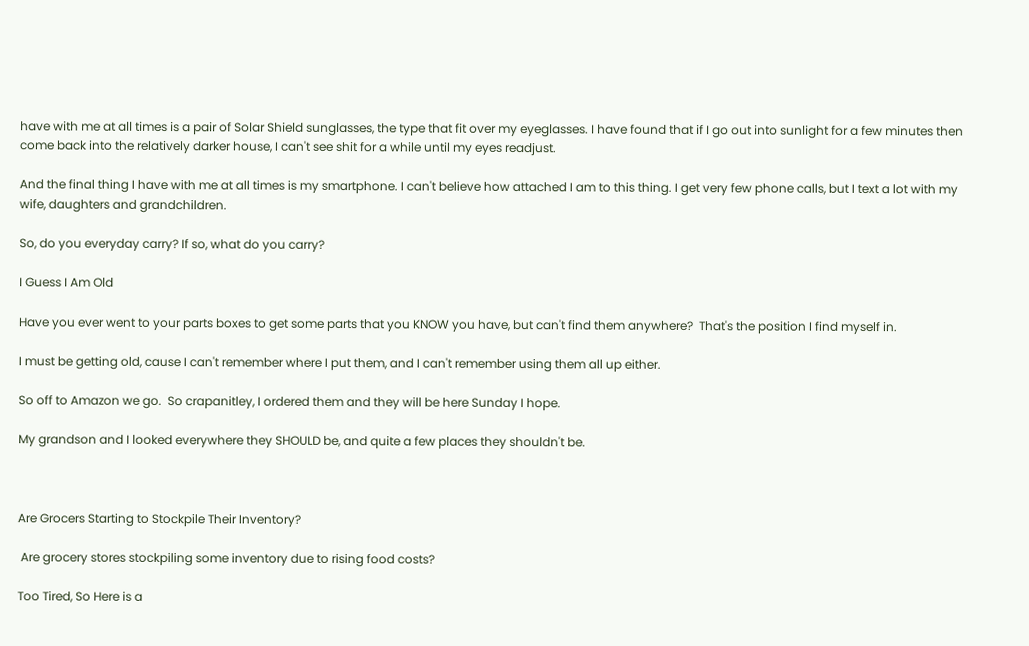have with me at all times is a pair of Solar Shield sunglasses, the type that fit over my eyeglasses. I have found that if I go out into sunlight for a few minutes then come back into the relatively darker house, I can't see shit for a while until my eyes readjust.

And the final thing I have with me at all times is my smartphone. I can't believe how attached I am to this thing. I get very few phone calls, but I text a lot with my wife, daughters and grandchildren.

So, do you everyday carry? If so, what do you carry?

I Guess I Am Old

Have you ever went to your parts boxes to get some parts that you KNOW you have, but can't find them anywhere?  That's the position I find myself in.

I must be getting old, cause I can't remember where I put them, and I can't remember using them all up either.

So off to Amazon we go.  So crapanitley, I ordered them and they will be here Sunday I hope.

My grandson and I looked everywhere they SHOULD be, and quite a few places they shouldn't be.



Are Grocers Starting to Stockpile Their Inventory?

 Are grocery stores stockpiling some inventory due to rising food costs?

Too Tired, So Here is a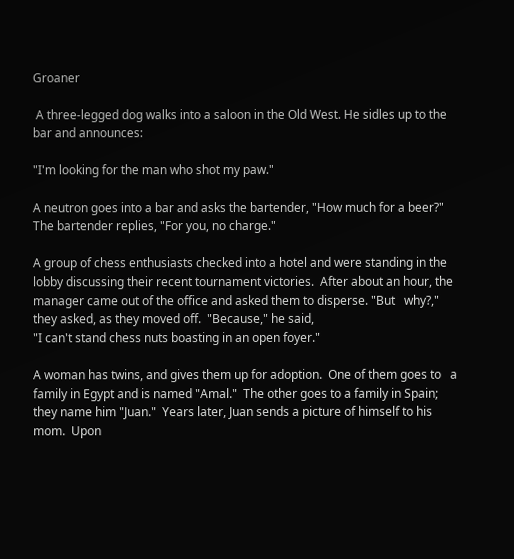Groaner

 A three-legged dog walks into a saloon in the Old West. He sidles up to the bar and announces:

"I'm looking for the man who shot my paw."

A neutron goes into a bar and asks the bartender, "How much for a beer?"
The bartender replies, "For you, no charge."

A group of chess enthusiasts checked into a hotel and were standing in the lobby discussing their recent tournament victories.  After about an hour, the manager came out of the office and asked them to disperse. "But   why?," they asked, as they moved off.  "Because," he said,
"I can't stand chess nuts boasting in an open foyer."

A woman has twins, and gives them up for adoption.  One of them goes to   a family in Egypt and is named "Amal."  The other goes to a family in Spain; they name him "Juan."  Years later, Juan sends a picture of himself to his mom.  Upon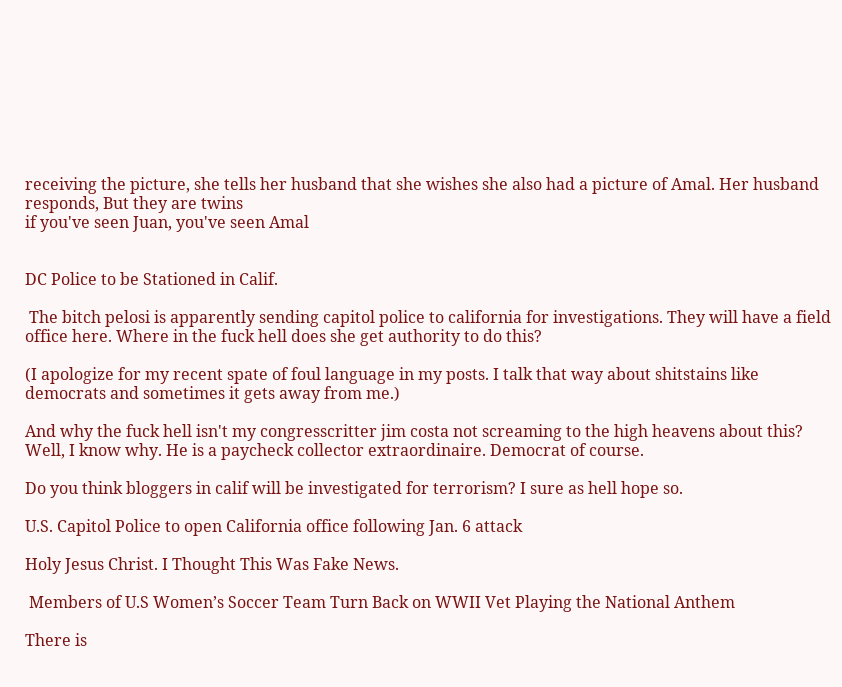receiving the picture, she tells her husband that she wishes she also had a picture of Amal. Her husband responds, But they are twins
if you've seen Juan, you've seen Amal


DC Police to be Stationed in Calif.

 The bitch pelosi is apparently sending capitol police to california for investigations. They will have a field office here. Where in the fuck hell does she get authority to do this?

(I apologize for my recent spate of foul language in my posts. I talk that way about shitstains like democrats and sometimes it gets away from me.)

And why the fuck hell isn't my congresscritter jim costa not screaming to the high heavens about this? Well, I know why. He is a paycheck collector extraordinaire. Democrat of course.

Do you think bloggers in calif will be investigated for terrorism? I sure as hell hope so.

U.S. Capitol Police to open California office following Jan. 6 attack

Holy Jesus Christ. I Thought This Was Fake News.

 Members of U.S Women’s Soccer Team Turn Back on WWII Vet Playing the National Anthem

There is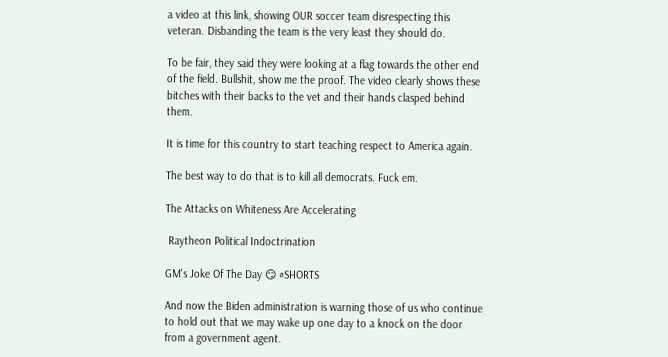a video at this link, showing OUR soccer team disrespecting this veteran. Disbanding the team is the very least they should do.

To be fair, they said they were looking at a flag towards the other end of the field. Bullshit, show me the proof. The video clearly shows these bitches with their backs to the vet and their hands clasped behind them.

It is time for this country to start teaching respect to America again.

The best way to do that is to kill all democrats. Fuck em.

The Attacks on Whiteness Are Accelerating

 Raytheon Political Indoctrination

GM's Joke Of The Day 😏 #SHORTS

And now the Biden administration is warning those of us who continue to hold out that we may wake up one day to a knock on the door from a government agent.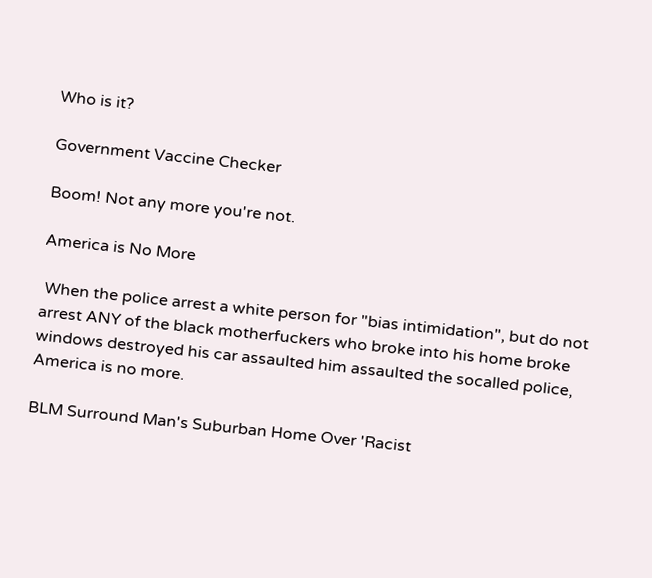Who is it?

Government Vaccine Checker

Boom! Not any more you're not.

America is No More

 When the police arrest a white person for "bias intimidation", but do not arrest ANY of the black motherfuckers who broke into his home broke windows destroyed his car assaulted him assaulted the socalled police, America is no more.

BLM Surround Man's Suburban Home Over 'Racist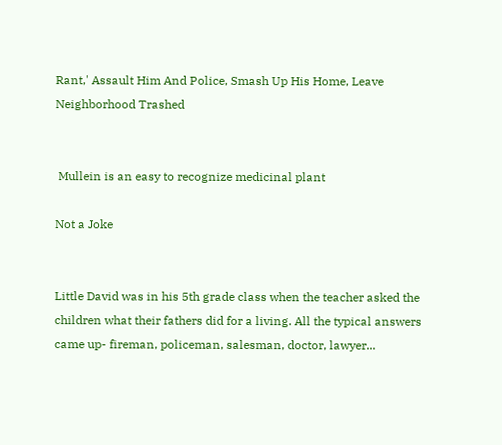Rant,' Assault Him And Police, Smash Up His Home, Leave Neighborhood Trashed


 Mullein is an easy to recognize medicinal plant

Not a Joke


Little David was in his 5th grade class when the teacher asked the children what their fathers did for a living. All the typical answers came up- fireman, policeman, salesman, doctor, lawyer...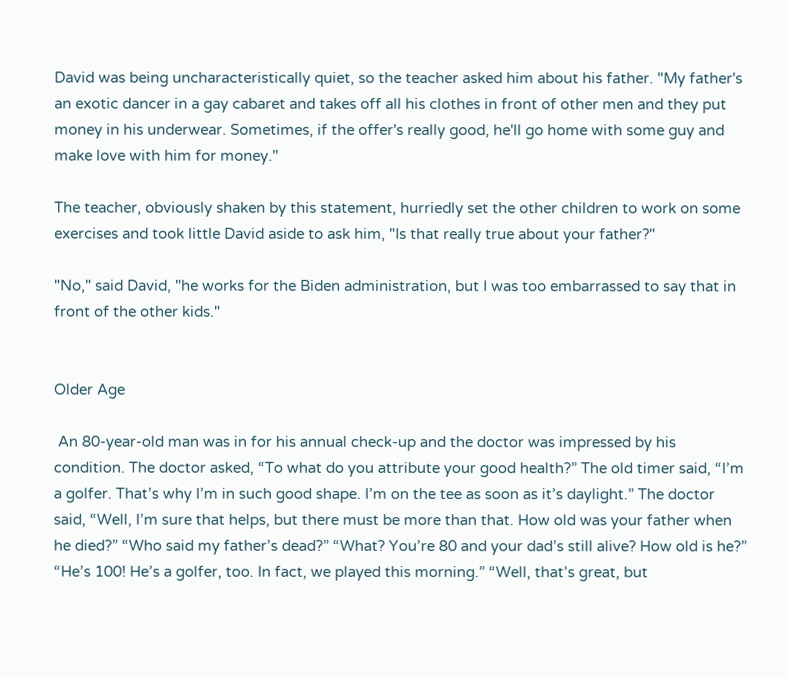David was being uncharacteristically quiet, so the teacher asked him about his father. "My father's an exotic dancer in a gay cabaret and takes off all his clothes in front of other men and they put money in his underwear. Sometimes, if the offer's really good, he'll go home with some guy and make love with him for money."

The teacher, obviously shaken by this statement, hurriedly set the other children to work on some exercises and took little David aside to ask him, "Is that really true about your father?"

"No," said David, "he works for the Biden administration, but I was too embarrassed to say that in front of the other kids."


Older Age

 An 80-year-old man was in for his annual check-up and the doctor was impressed by his condition. The doctor asked, “To what do you attribute your good health?” The old timer said, “I’m a golfer. That’s why I’m in such good shape. I’m on the tee as soon as it’s daylight.” The doctor said, “Well, I’m sure that helps, but there must be more than that. How old was your father when he died?” “Who said my father’s dead?” “What? You’re 80 and your dad’s still alive? How old is he?” “He’s 100! He’s a golfer, too. In fact, we played this morning.” “Well, that’s great, but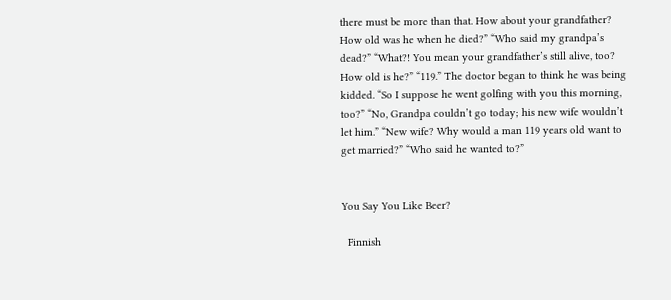there must be more than that. How about your grandfather? How old was he when he died?” “Who said my grandpa’s dead?” “What?! You mean your grandfather’s still alive, too? How old is he?” “119.” The doctor began to think he was being kidded. “So I suppose he went golfing with you this morning, too?” “No, Grandpa couldn’t go today; his new wife wouldn’t let him.” “New wife? Why would a man 119 years old want to get married?” “Who said he wanted to?”


You Say You Like Beer?

  Finnish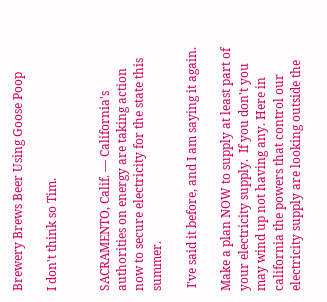Brewery Brews Beer Using Goose Poop

I don't think so Tim.


SACRAMENTO, Calif. — California's authorities on energy are taking action now to secure electricity for the state this summer.

 I've said it before, and I am saying it again.

Make a plan NOW to supply at least part of your electricity supply.  If you don't you may wind up not having any. Here in california the powers that control our electricity supply are looking outside the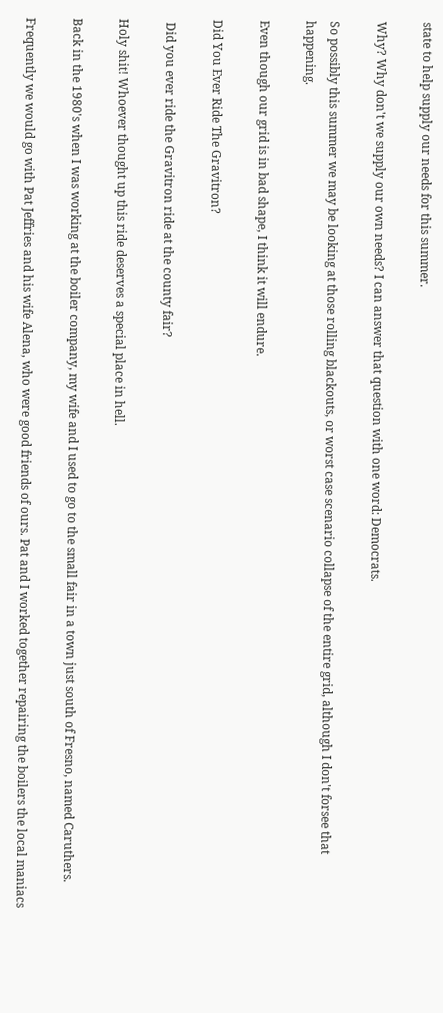state to help supply our needs for this summer.

Why? Why don't we supply our own needs? I can answer that question with one word: Democrats.

So possibly this summer we may be looking at those rolling blackouts, or worst case scenario collapse of the entire grid, although I don't forsee that happening.

Even though our grid is in bad shape, I think it will endure.

Did You Ever Ride The Gravitron?

 Did you ever ride the Gravitron ride at the county fair?

Holy shit! Whoever thought up this ride deserves a special place in hell.

Back in the 1980's when I was working at the boiler company, my wife and I used to go to the small fair in a town just south of Fresno, named Caruthers.

Frequently we would go with Pat Jeffries and his wife Alena, who were good friends of ours. Pat and I worked together repairing the boilers the local maniacs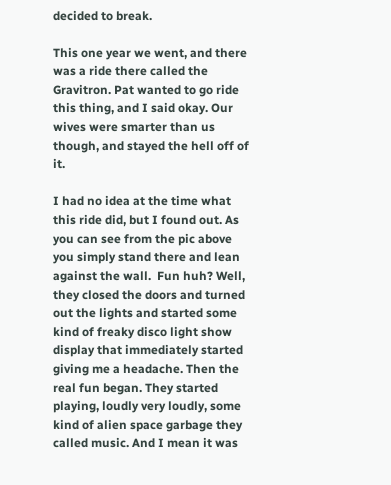decided to break.

This one year we went, and there was a ride there called the Gravitron. Pat wanted to go ride this thing, and I said okay. Our wives were smarter than us though, and stayed the hell off of it.

I had no idea at the time what this ride did, but I found out. As you can see from the pic above you simply stand there and lean against the wall.  Fun huh? Well, they closed the doors and turned out the lights and started some kind of freaky disco light show display that immediately started giving me a headache. Then the real fun began. They started playing, loudly very loudly, some kind of alien space garbage they called music. And I mean it was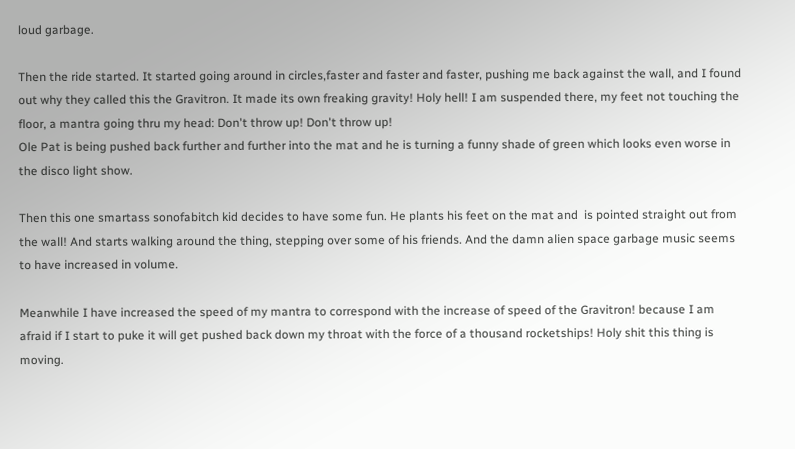loud garbage.

Then the ride started. It started going around in circles,faster and faster and faster, pushing me back against the wall, and I found out why they called this the Gravitron. It made its own freaking gravity! Holy hell! I am suspended there, my feet not touching the floor, a mantra going thru my head: Don't throw up! Don't throw up!
Ole Pat is being pushed back further and further into the mat and he is turning a funny shade of green which looks even worse in the disco light show.

Then this one smartass sonofabitch kid decides to have some fun. He plants his feet on the mat and  is pointed straight out from the wall! And starts walking around the thing, stepping over some of his friends. And the damn alien space garbage music seems to have increased in volume.

Meanwhile I have increased the speed of my mantra to correspond with the increase of speed of the Gravitron! because I am afraid if I start to puke it will get pushed back down my throat with the force of a thousand rocketships! Holy shit this thing is moving.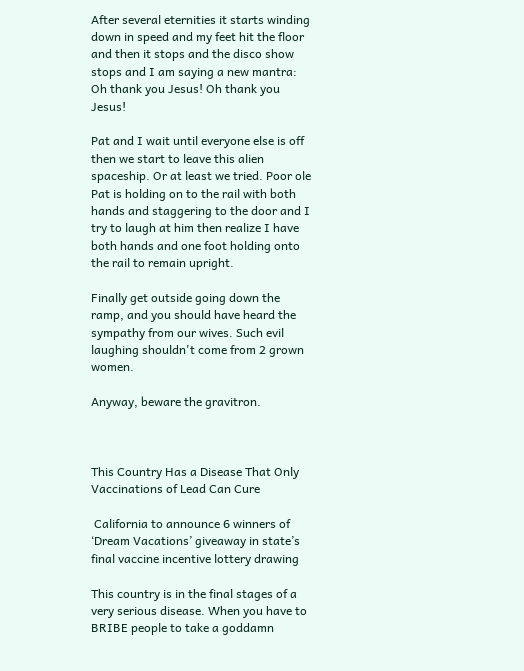After several eternities it starts winding down in speed and my feet hit the floor and then it stops and the disco show stops and I am saying a new mantra: Oh thank you Jesus! Oh thank you Jesus!

Pat and I wait until everyone else is off then we start to leave this alien spaceship. Or at least we tried. Poor ole Pat is holding on to the rail with both hands and staggering to the door and I try to laugh at him then realize I have both hands and one foot holding onto the rail to remain upright.

Finally get outside going down the ramp, and you should have heard the sympathy from our wives. Such evil laughing shouldn't come from 2 grown women.

Anyway, beware the gravitron.



This Country Has a Disease That Only Vaccinations of Lead Can Cure

 California to announce 6 winners of ‘Dream Vacations’ giveaway in state’s final vaccine incentive lottery drawing

This country is in the final stages of a very serious disease. When you have to BRIBE people to take a goddamn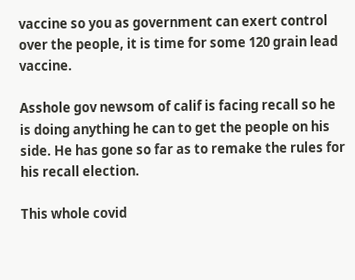vaccine so you as government can exert control over the people, it is time for some 120 grain lead vaccine.

Asshole gov newsom of calif is facing recall so he is doing anything he can to get the people on his side. He has gone so far as to remake the rules for his recall election.

This whole covid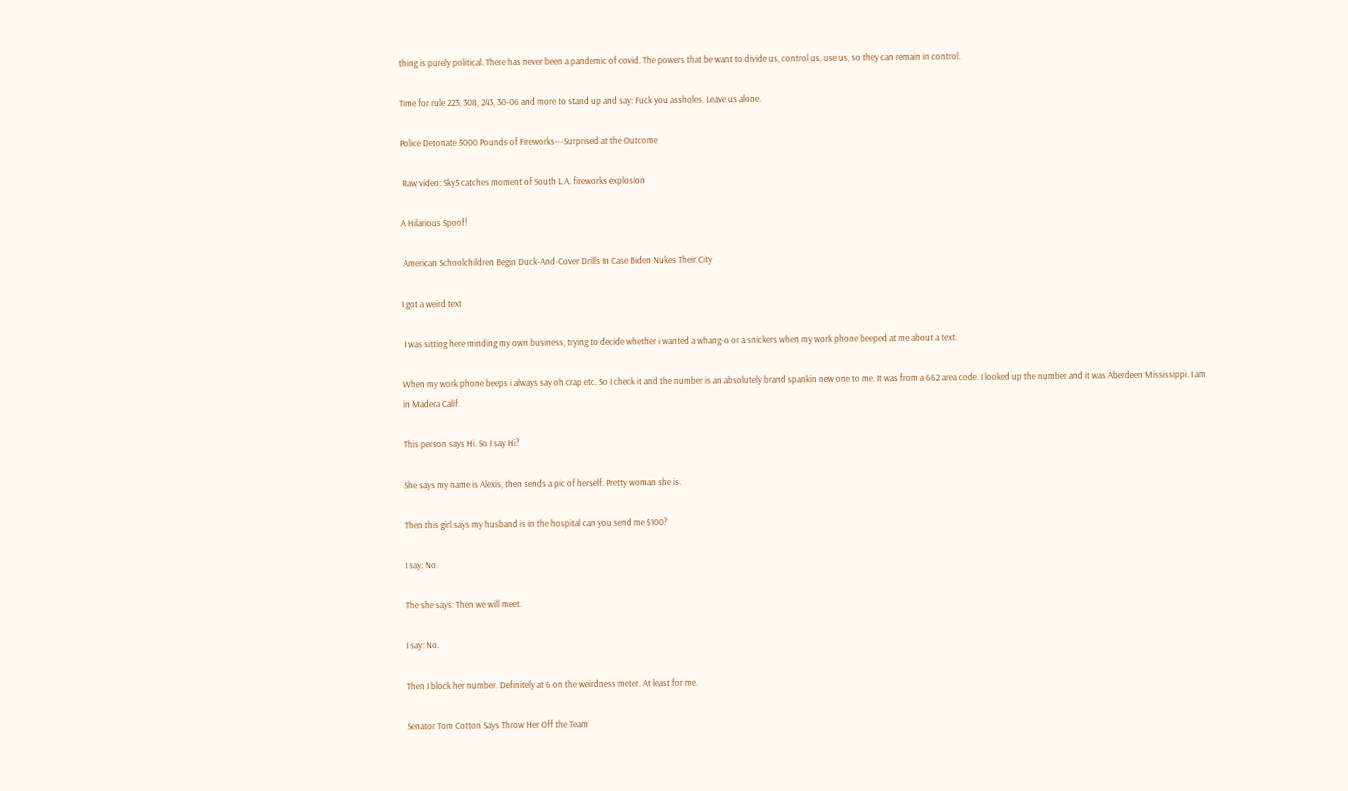thing is purely political. There has never been a pandemic of covid. The powers that be want to divide us, control us, use us, so they can remain in control.

Time for rule 223, 308, 243, 30-06 and more to stand up and say: Fuck you assholes. Leave us alone.

Police Detonate 5000 Pounds of Fireworks---Surprised at the Outcome

 Raw video: Sky5 catches moment of South L.A. fireworks explosion

A Hilarious Spoof!

 American Schoolchildren Begin Duck-And-Cover Drills In Case Biden Nukes Their City

I got a weird text

 I was sitting here minding my own business, trying to decide whether i wanted a whang-o or a snickers when my work phone beeped at me about a text.

When my work phone beeps i always say oh crap etc. So I check it and the number is an absolutely brand spankin new one to me. It was from a 662 area code. I looked up the number and it was Aberdeen Mississippi. I am in Madera Calif.

This person says Hi. So I say Hi?

She says my name is Alexis, then sends a pic of herself. Pretty woman she is.

Then this girl says my husband is in the hospital can you send me $100?

I say: No.

The she says: Then we will meet.

I say: No.

Then I block her number. Definitely at 6 on the weirdness meter. At least for me.

Senator Tom Cotton Says Throw Her Off the Team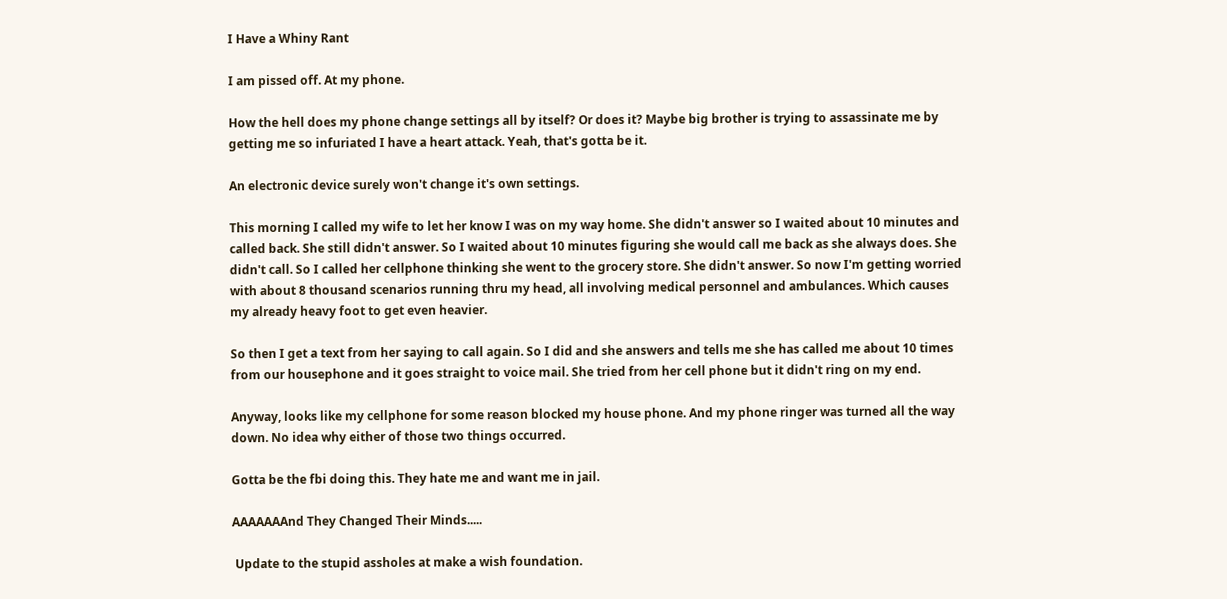I Have a Whiny Rant

I am pissed off. At my phone.

How the hell does my phone change settings all by itself? Or does it? Maybe big brother is trying to assassinate me by getting me so infuriated I have a heart attack. Yeah, that's gotta be it.

An electronic device surely won't change it's own settings.

This morning I called my wife to let her know I was on my way home. She didn't answer so I waited about 10 minutes and called back. She still didn't answer. So I waited about 10 minutes figuring she would call me back as she always does. She didn't call. So I called her cellphone thinking she went to the grocery store. She didn't answer. So now I'm getting worried with about 8 thousand scenarios running thru my head, all involving medical personnel and ambulances. Which causes my already heavy foot to get even heavier.

So then I get a text from her saying to call again. So I did and she answers and tells me she has called me about 10 times from our housephone and it goes straight to voice mail. She tried from her cell phone but it didn't ring on my end.

Anyway, looks like my cellphone for some reason blocked my house phone. And my phone ringer was turned all the way down. No idea why either of those two things occurred.

Gotta be the fbi doing this. They hate me and want me in jail.

AAAAAAAnd They Changed Their Minds.....

 Update to the stupid assholes at make a wish foundation.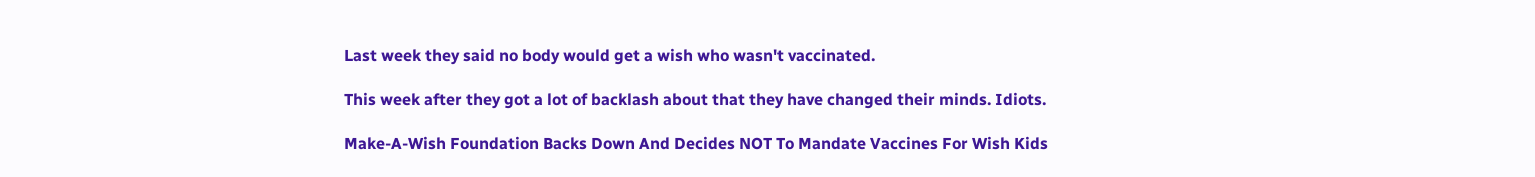Last week they said no body would get a wish who wasn't vaccinated.

This week after they got a lot of backlash about that they have changed their minds. Idiots.

Make-A-Wish Foundation Backs Down And Decides NOT To Mandate Vaccines For Wish Kids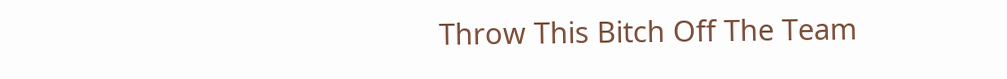Throw This Bitch Off The Team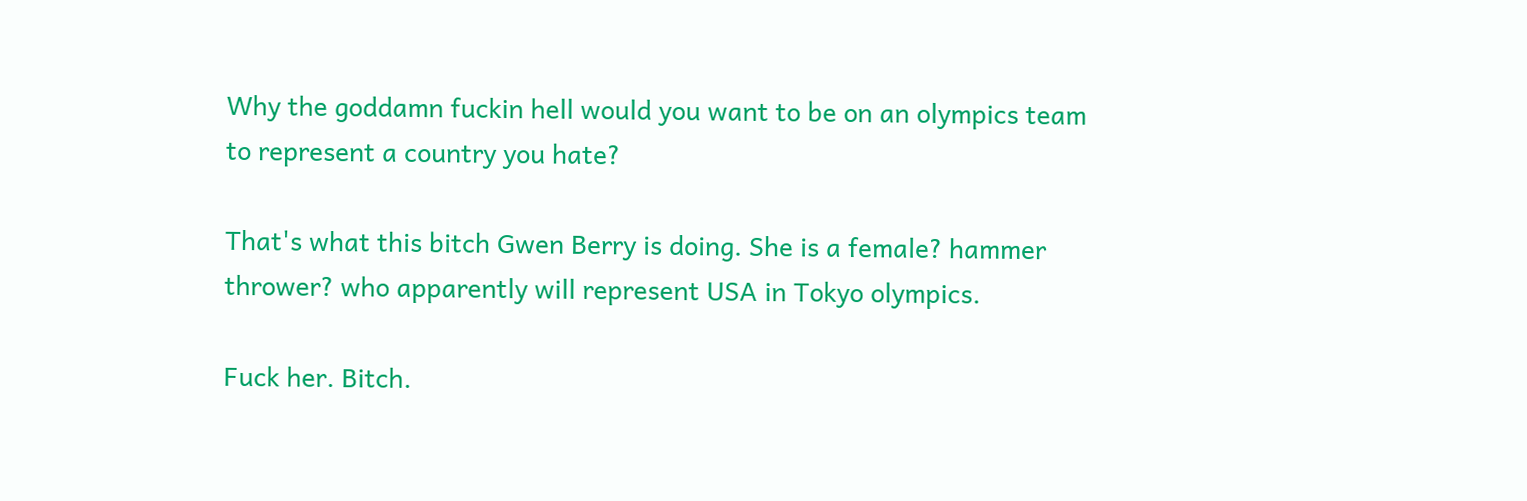Why the goddamn fuckin hell would you want to be on an olympics team to represent a country you hate?

That's what this bitch Gwen Berry is doing. She is a female? hammer thrower? who apparently will represent USA in Tokyo olympics.

Fuck her. Bitch.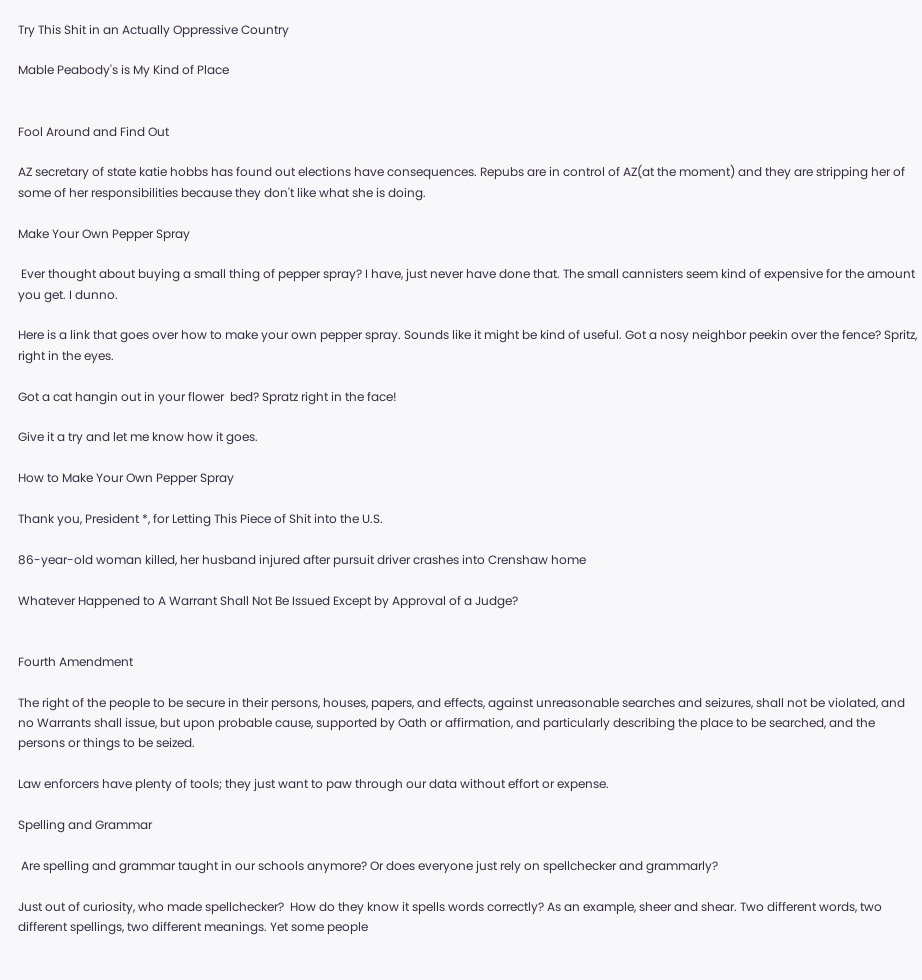Try This Shit in an Actually Oppressive Country

Mable Peabody's is My Kind of Place


Fool Around and Find Out

AZ secretary of state katie hobbs has found out elections have consequences. Repubs are in control of AZ(at the moment) and they are stripping her of some of her responsibilities because they don't like what she is doing.

Make Your Own Pepper Spray

 Ever thought about buying a small thing of pepper spray? I have, just never have done that. The small cannisters seem kind of expensive for the amount you get. I dunno.

Here is a link that goes over how to make your own pepper spray. Sounds like it might be kind of useful. Got a nosy neighbor peekin over the fence? Spritz, right in the eyes.

Got a cat hangin out in your flower  bed? Spratz right in the face!

Give it a try and let me know how it goes.

How to Make Your Own Pepper Spray

Thank you, President *, for Letting This Piece of Shit into the U.S.

86-year-old woman killed, her husband injured after pursuit driver crashes into Crenshaw home

Whatever Happened to A Warrant Shall Not Be Issued Except by Approval of a Judge?


Fourth Amendment

The right of the people to be secure in their persons, houses, papers, and effects, against unreasonable searches and seizures, shall not be violated, and no Warrants shall issue, but upon probable cause, supported by Oath or affirmation, and particularly describing the place to be searched, and the persons or things to be seized.

Law enforcers have plenty of tools; they just want to paw through our data without effort or expense.

Spelling and Grammar

 Are spelling and grammar taught in our schools anymore? Or does everyone just rely on spellchecker and grammarly?

Just out of curiosity, who made spellchecker?  How do they know it spells words correctly? As an example, sheer and shear. Two different words, two different spellings, two different meanings. Yet some people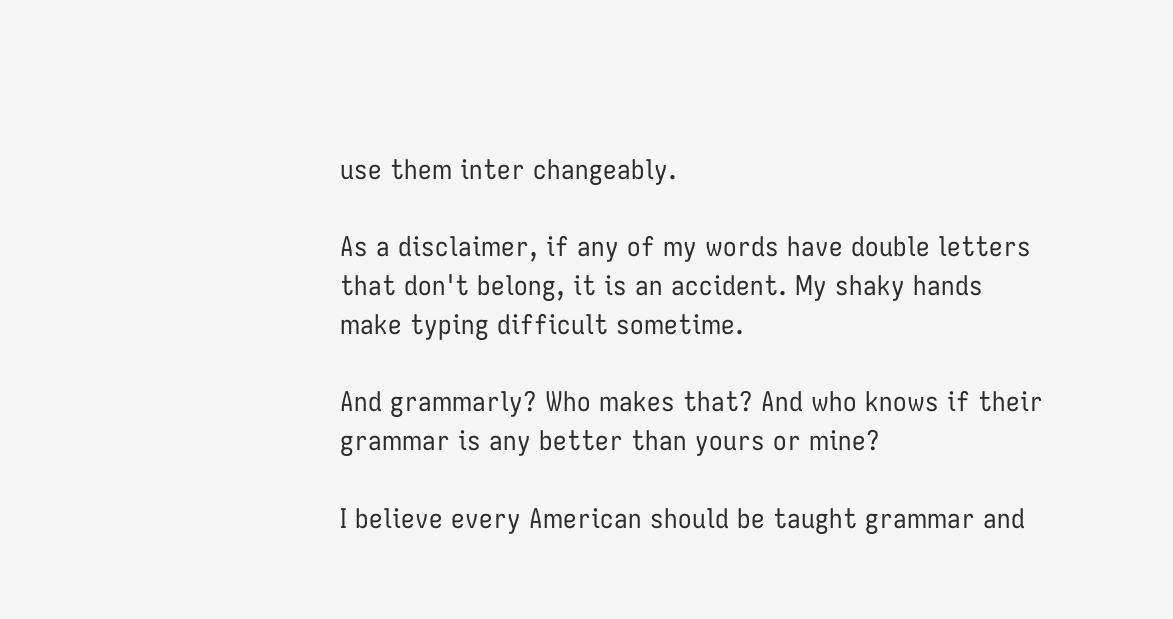use them inter changeably.

As a disclaimer, if any of my words have double letters that don't belong, it is an accident. My shaky hands make typing difficult sometime.

And grammarly? Who makes that? And who knows if their grammar is any better than yours or mine?

I believe every American should be taught grammar and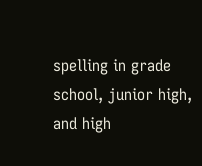spelling in grade school, junior high, and high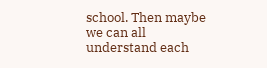school. Then maybe we can all understand each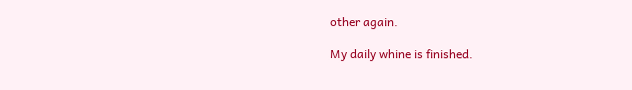other again.

My daily whine is finished.